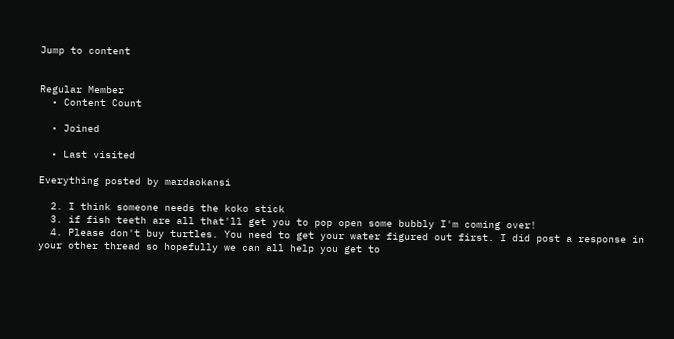Jump to content


Regular Member
  • Content Count

  • Joined

  • Last visited

Everything posted by mardaokansi

  2. I think someone needs the koko stick
  3. if fish teeth are all that'll get you to pop open some bubbly I'm coming over!
  4. Please don't buy turtles. You need to get your water figured out first. I did post a response in your other thread so hopefully we can all help you get to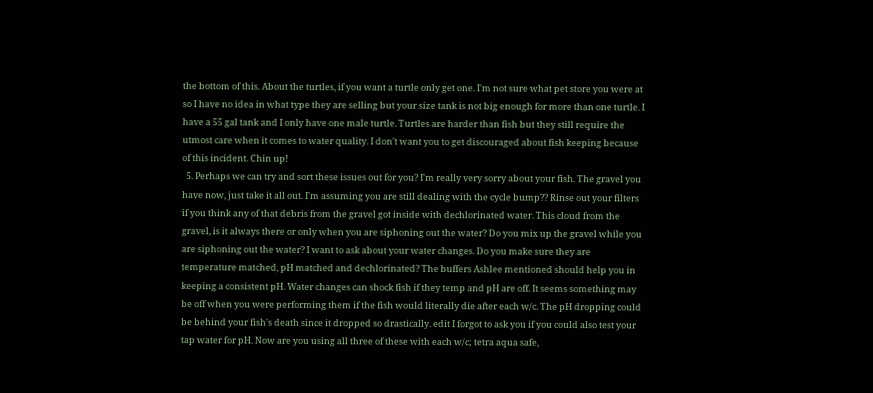the bottom of this. About the turtles, if you want a turtle only get one. I'm not sure what pet store you were at so I have no idea in what type they are selling but your size tank is not big enough for more than one turtle. I have a 55 gal tank and I only have one male turtle. Turtles are harder than fish but they still require the utmost care when it comes to water quality. I don't want you to get discouraged about fish keeping because of this incident. Chin up!
  5. Perhaps we can try and sort these issues out for you? I'm really very sorry about your fish. The gravel you have now, just take it all out. I'm assuming you are still dealing with the cycle bump?? Rinse out your filters if you think any of that debris from the gravel got inside with dechlorinated water. This cloud from the gravel, is it always there or only when you are siphoning out the water? Do you mix up the gravel while you are siphoning out the water? I want to ask about your water changes. Do you make sure they are temperature matched, pH matched and dechlorinated? The buffers Ashlee mentioned should help you in keeping a consistent pH. Water changes can shock fish if they temp and pH are off. It seems something may be off when you were performing them if the fish would literally die after each w/c. The pH dropping could be behind your fish's death since it dropped so drastically. edit I forgot to ask you if you could also test your tap water for pH. Now are you using all three of these with each w/c; tetra aqua safe,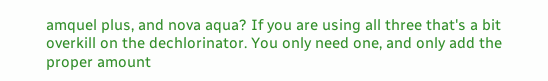amquel plus, and nova aqua? If you are using all three that's a bit overkill on the dechlorinator. You only need one, and only add the proper amount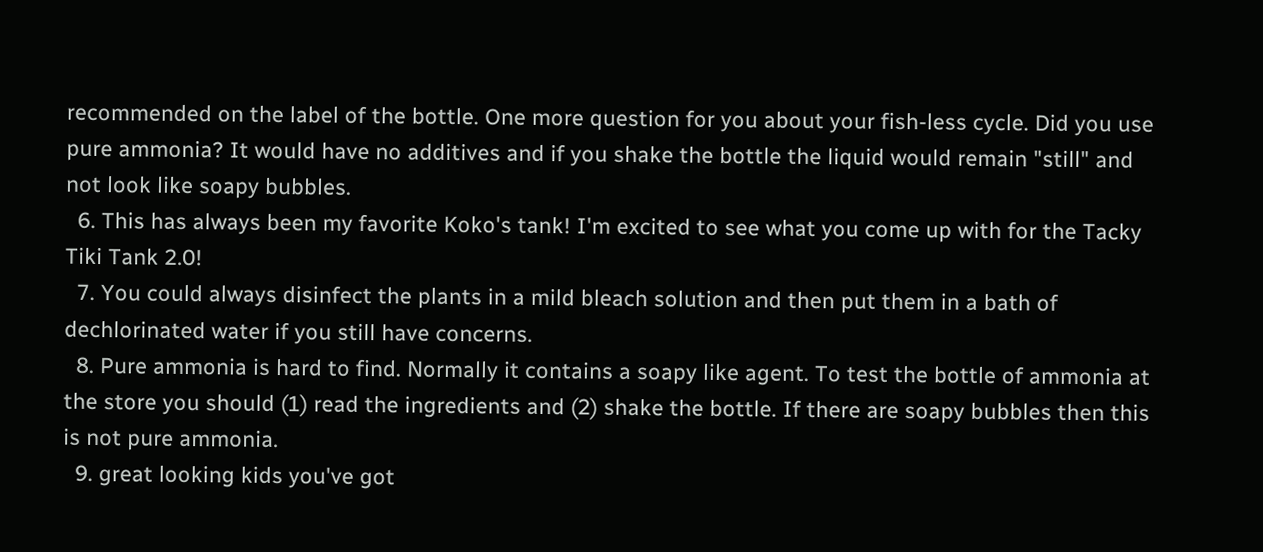recommended on the label of the bottle. One more question for you about your fish-less cycle. Did you use pure ammonia? It would have no additives and if you shake the bottle the liquid would remain "still" and not look like soapy bubbles.
  6. This has always been my favorite Koko's tank! I'm excited to see what you come up with for the Tacky Tiki Tank 2.0!
  7. You could always disinfect the plants in a mild bleach solution and then put them in a bath of dechlorinated water if you still have concerns.
  8. Pure ammonia is hard to find. Normally it contains a soapy like agent. To test the bottle of ammonia at the store you should (1) read the ingredients and (2) shake the bottle. If there are soapy bubbles then this is not pure ammonia.
  9. great looking kids you've got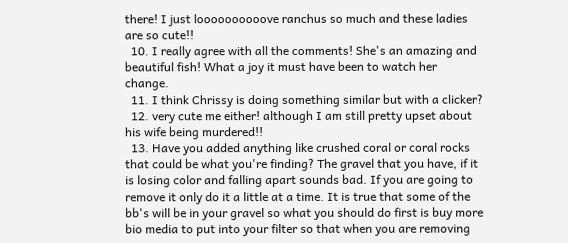there! I just loooooooooove ranchus so much and these ladies are so cute!!
  10. I really agree with all the comments! She's an amazing and beautiful fish! What a joy it must have been to watch her change.
  11. I think Chrissy is doing something similar but with a clicker?
  12. very cute me either! although I am still pretty upset about his wife being murdered!!
  13. Have you added anything like crushed coral or coral rocks that could be what you're finding? The gravel that you have, if it is losing color and falling apart sounds bad. If you are going to remove it only do it a little at a time. It is true that some of the bb's will be in your gravel so what you should do first is buy more bio media to put into your filter so that when you are removing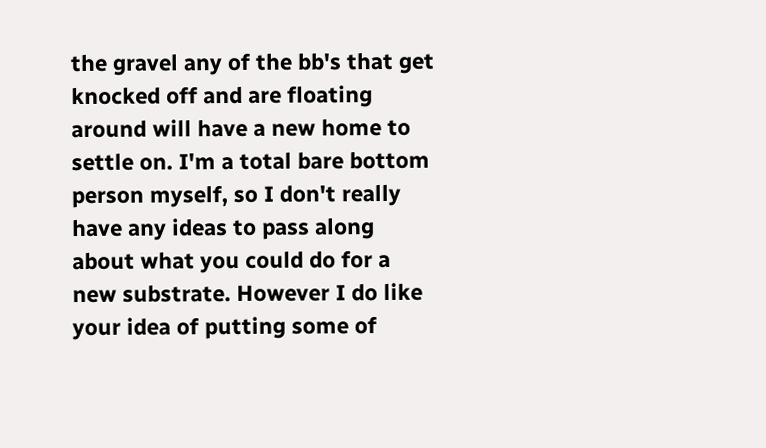the gravel any of the bb's that get knocked off and are floating around will have a new home to settle on. I'm a total bare bottom person myself, so I don't really have any ideas to pass along about what you could do for a new substrate. However I do like your idea of putting some of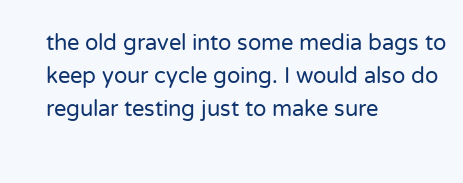the old gravel into some media bags to keep your cycle going. I would also do regular testing just to make sure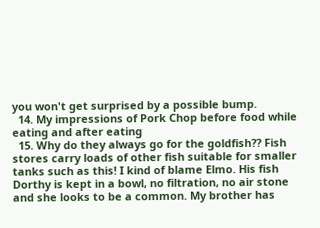you won't get surprised by a possible bump.
  14. My impressions of Pork Chop before food while eating and after eating
  15. Why do they always go for the goldfish?? Fish stores carry loads of other fish suitable for smaller tanks such as this! I kind of blame Elmo. His fish Dorthy is kept in a bowl, no filtration, no air stone and she looks to be a common. My brother has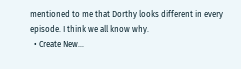mentioned to me that Dorthy looks different in every episode. I think we all know why.
  • Create New...